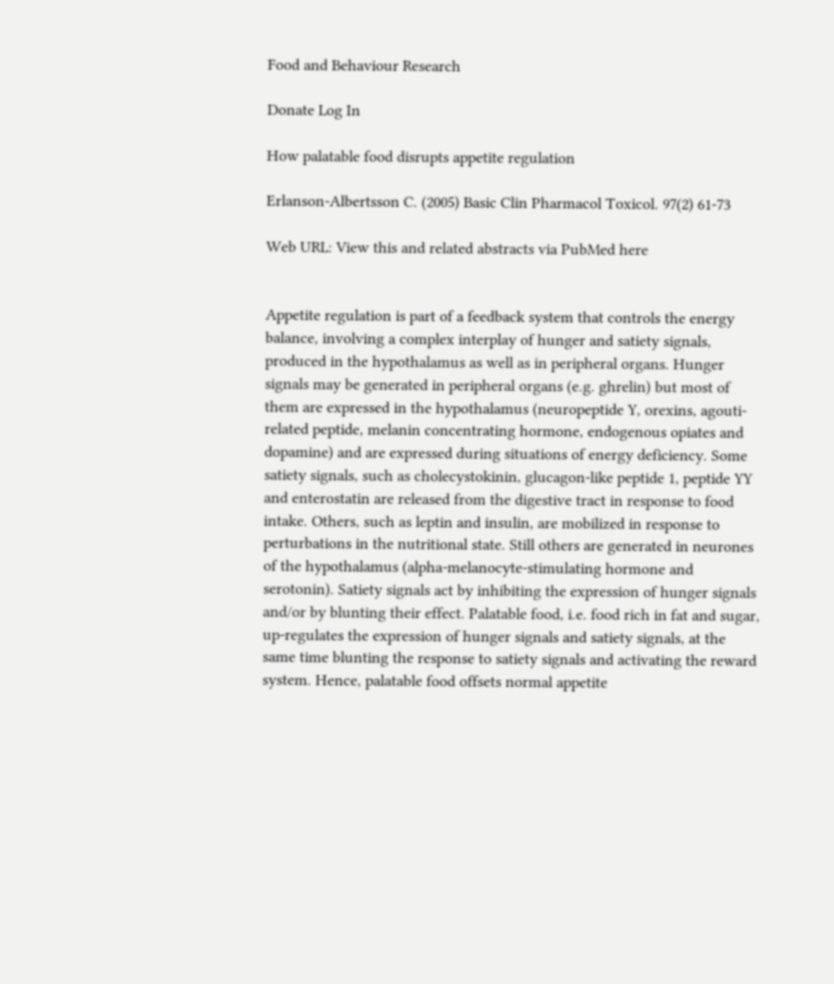Food and Behaviour Research

Donate Log In

How palatable food disrupts appetite regulation

Erlanson-Albertsson C. (2005) Basic Clin Pharmacol Toxicol. 97(2) 61-73

Web URL: View this and related abstracts via PubMed here


Appetite regulation is part of a feedback system that controls the energy balance, involving a complex interplay of hunger and satiety signals, produced in the hypothalamus as well as in peripheral organs. Hunger signals may be generated in peripheral organs (e.g. ghrelin) but most of them are expressed in the hypothalamus (neuropeptide Y, orexins, agouti-related peptide, melanin concentrating hormone, endogenous opiates and dopamine) and are expressed during situations of energy deficiency. Some satiety signals, such as cholecystokinin, glucagon-like peptide 1, peptide YY and enterostatin are released from the digestive tract in response to food intake. Others, such as leptin and insulin, are mobilized in response to perturbations in the nutritional state. Still others are generated in neurones of the hypothalamus (alpha-melanocyte-stimulating hormone and serotonin). Satiety signals act by inhibiting the expression of hunger signals and/or by blunting their effect. Palatable food, i.e. food rich in fat and sugar, up-regulates the expression of hunger signals and satiety signals, at the same time blunting the response to satiety signals and activating the reward system. Hence, palatable food offsets normal appetite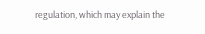regulation, which may explain the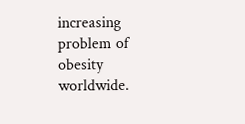increasing problem of obesity worldwide.